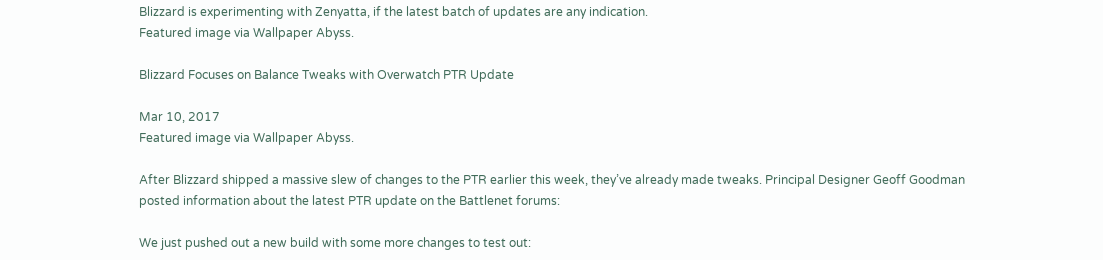Blizzard is experimenting with Zenyatta, if the latest batch of updates are any indication.
Featured image via Wallpaper Abyss.

Blizzard Focuses on Balance Tweaks with Overwatch PTR Update

Mar 10, 2017
Featured image via Wallpaper Abyss.

After Blizzard shipped a massive slew of changes to the PTR earlier this week, they’ve already made tweaks. Principal Designer Geoff Goodman posted information about the latest PTR update on the Battlenet forums:

We just pushed out a new build with some more changes to test out: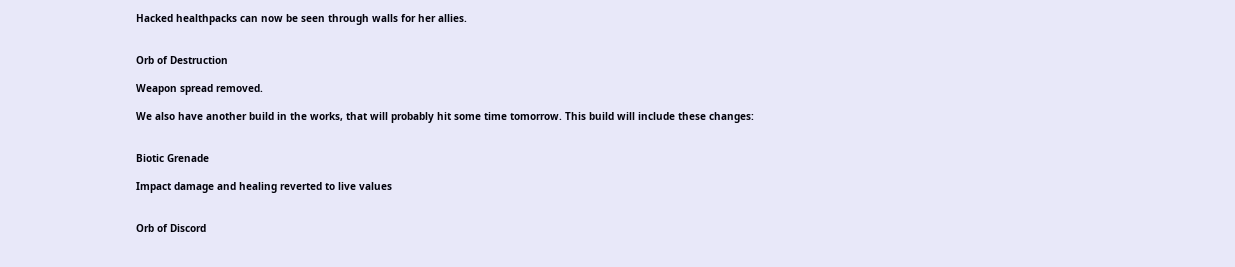Hacked healthpacks can now be seen through walls for her allies.


Orb of Destruction

Weapon spread removed.

We also have another build in the works, that will probably hit some time tomorrow. This build will include these changes:


Biotic Grenade

Impact damage and healing reverted to live values


Orb of Discord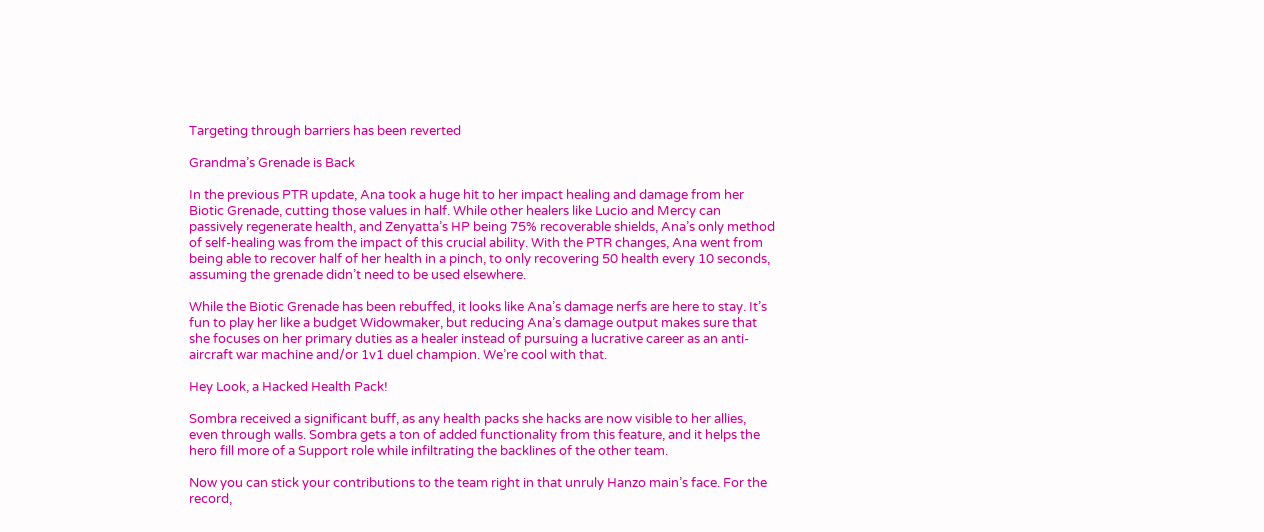Targeting through barriers has been reverted

Grandma’s Grenade is Back

In the previous PTR update, Ana took a huge hit to her impact healing and damage from her Biotic Grenade, cutting those values in half. While other healers like Lucio and Mercy can passively regenerate health, and Zenyatta’s HP being 75% recoverable shields, Ana’s only method of self-healing was from the impact of this crucial ability. With the PTR changes, Ana went from being able to recover half of her health in a pinch, to only recovering 50 health every 10 seconds, assuming the grenade didn’t need to be used elsewhere.

While the Biotic Grenade has been rebuffed, it looks like Ana’s damage nerfs are here to stay. It’s fun to play her like a budget Widowmaker, but reducing Ana’s damage output makes sure that she focuses on her primary duties as a healer instead of pursuing a lucrative career as an anti-aircraft war machine and/or 1v1 duel champion. We’re cool with that.

Hey Look, a Hacked Health Pack!

Sombra received a significant buff, as any health packs she hacks are now visible to her allies, even through walls. Sombra gets a ton of added functionality from this feature, and it helps the hero fill more of a Support role while infiltrating the backlines of the other team.

Now you can stick your contributions to the team right in that unruly Hanzo main’s face. For the record,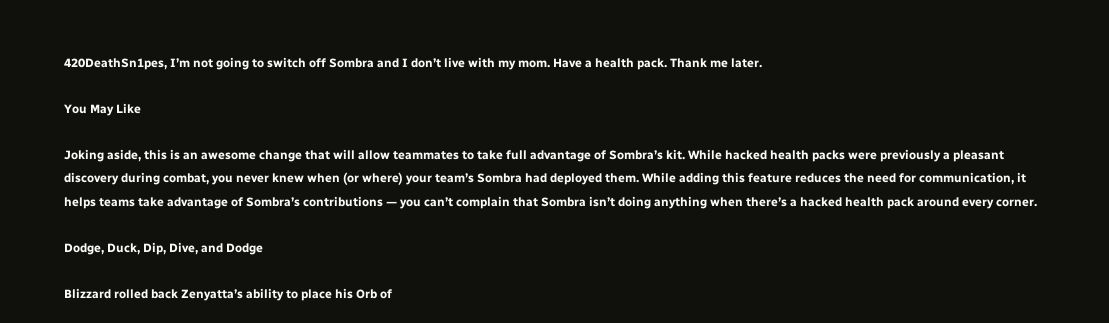420DeathSn1pes, I’m not going to switch off Sombra and I don’t live with my mom. Have a health pack. Thank me later.

You May Like

Joking aside, this is an awesome change that will allow teammates to take full advantage of Sombra’s kit. While hacked health packs were previously a pleasant discovery during combat, you never knew when (or where) your team’s Sombra had deployed them. While adding this feature reduces the need for communication, it helps teams take advantage of Sombra’s contributions — you can’t complain that Sombra isn’t doing anything when there’s a hacked health pack around every corner.

Dodge, Duck, Dip, Dive, and Dodge

Blizzard rolled back Zenyatta’s ability to place his Orb of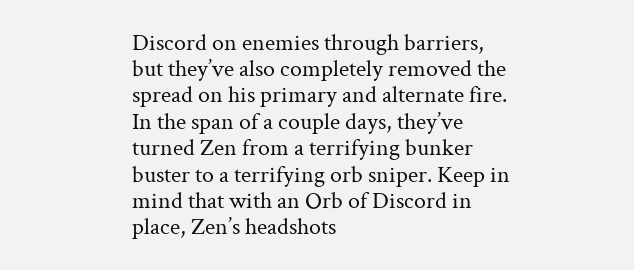Discord on enemies through barriers, but they’ve also completely removed the spread on his primary and alternate fire. In the span of a couple days, they’ve turned Zen from a terrifying bunker buster to a terrifying orb sniper. Keep in mind that with an Orb of Discord in place, Zen’s headshots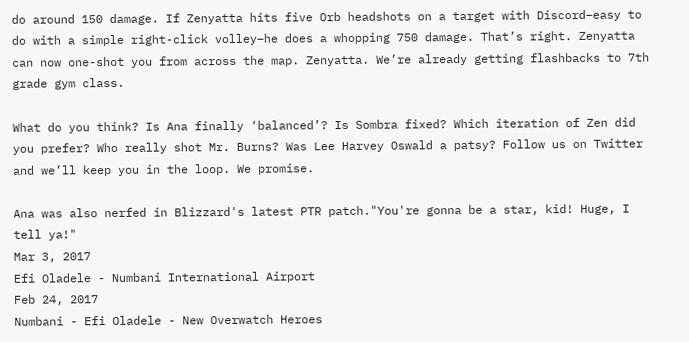do around 150 damage. If Zenyatta hits five Orb headshots on a target with Discord–easy to do with a simple right-click volley–he does a whopping 750 damage. That’s right. Zenyatta can now one-shot you from across the map. Zenyatta. We’re already getting flashbacks to 7th grade gym class.

What do you think? Is Ana finally ‘balanced’? Is Sombra fixed? Which iteration of Zen did you prefer? Who really shot Mr. Burns? Was Lee Harvey Oswald a patsy? Follow us on Twitter and we’ll keep you in the loop. We promise.

Ana was also nerfed in Blizzard's latest PTR patch."You're gonna be a star, kid! Huge, I tell ya!"
Mar 3, 2017
Efi Oladele - Numbani International Airport
Feb 24, 2017
Numbani - Efi Oladele - New Overwatch Heroes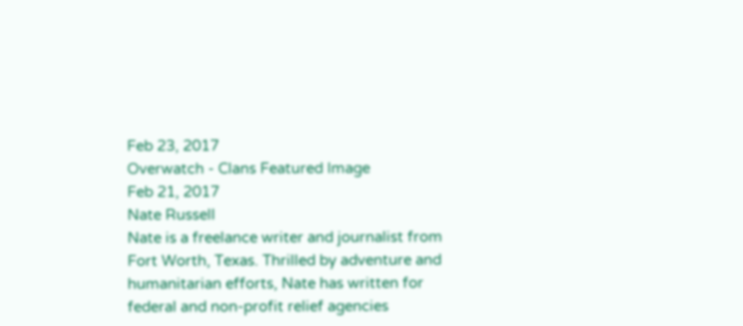Feb 23, 2017
Overwatch - Clans Featured Image
Feb 21, 2017
Nate Russell
Nate is a freelance writer and journalist from Fort Worth, Texas. Thrilled by adventure and humanitarian efforts, Nate has written for federal and non-profit relief agencies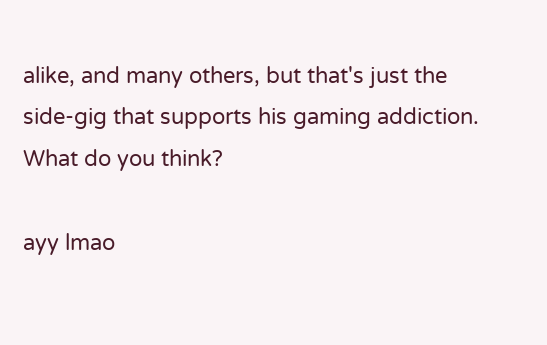alike, and many others, but that's just the side-gig that supports his gaming addiction.
What do you think?

ayy lmao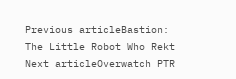Previous articleBastion: The Little Robot Who Rekt
Next articleOverwatch PTR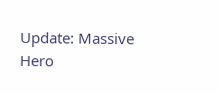Update: Massive Hero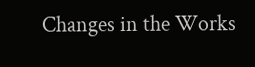Changes in the Works